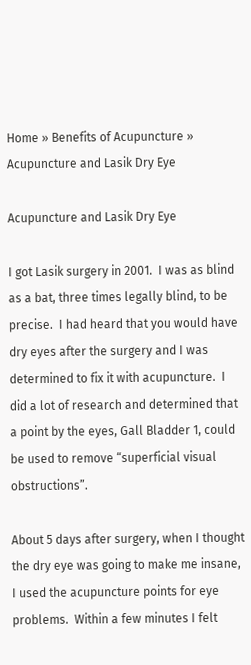Home » Benefits of Acupuncture » Acupuncture and Lasik Dry Eye

Acupuncture and Lasik Dry Eye

I got Lasik surgery in 2001.  I was as blind as a bat, three times legally blind, to be precise.  I had heard that you would have dry eyes after the surgery and I was determined to fix it with acupuncture.  I did a lot of research and determined that a point by the eyes, Gall Bladder 1, could be used to remove “superficial visual obstructions”.

About 5 days after surgery, when I thought the dry eye was going to make me insane, I used the acupuncture points for eye problems.  Within a few minutes I felt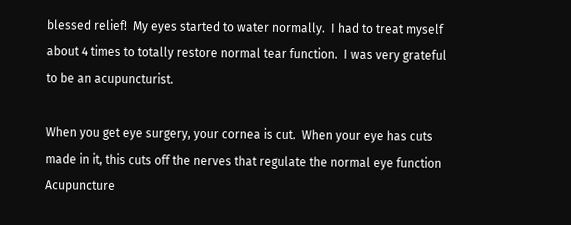blessed relief!  My eyes started to water normally.  I had to treat myself about 4 times to totally restore normal tear function.  I was very grateful to be an acupuncturist.

When you get eye surgery, your cornea is cut.  When your eye has cuts made in it, this cuts off the nerves that regulate the normal eye function Acupuncture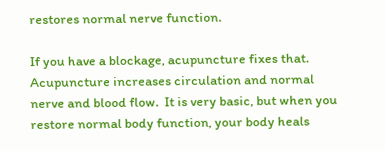restores normal nerve function.

If you have a blockage, acupuncture fixes that.  Acupuncture increases circulation and normal nerve and blood flow.  It is very basic, but when you restore normal body function, your body heals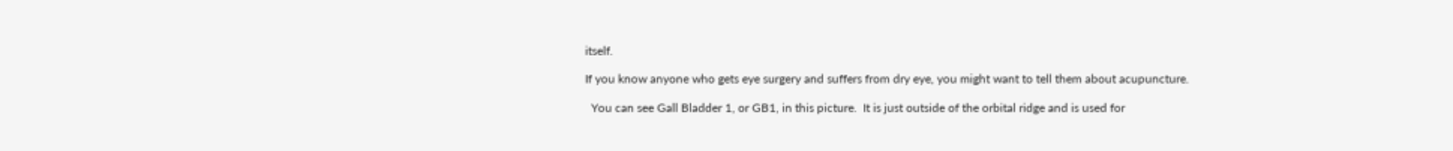itself.

If you know anyone who gets eye surgery and suffers from dry eye, you might want to tell them about acupuncture.

  You can see Gall Bladder 1, or GB1, in this picture.  It is just outside of the orbital ridge and is used for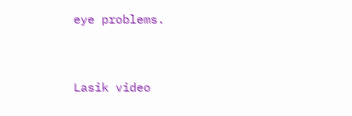eye problems.


Lasik video